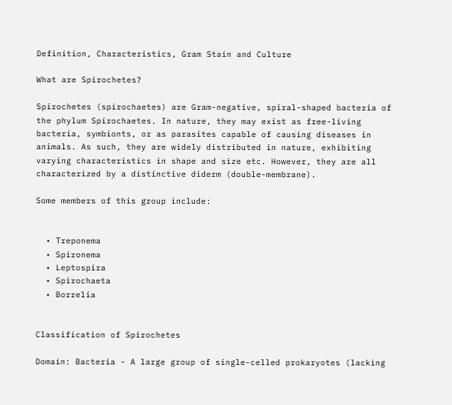Definition, Characteristics, Gram Stain and Culture

What are Spirochetes?

Spirochetes (spirochaetes) are Gram-negative, spiral-shaped bacteria of the phylum Spirochaetes. In nature, they may exist as free-living bacteria, symbionts, or as parasites capable of causing diseases in animals. As such, they are widely distributed in nature, exhibiting varying characteristics in shape and size etc. However, they are all characterized by a distinctive diderm (double-membrane).

Some members of this group include:


  • Treponema
  • Spironema
  • Leptospira
  • Spirochaeta
  • Borrelia


Classification of Spirochetes

Domain: Bacteria - A large group of single-celled prokaryotes (lacking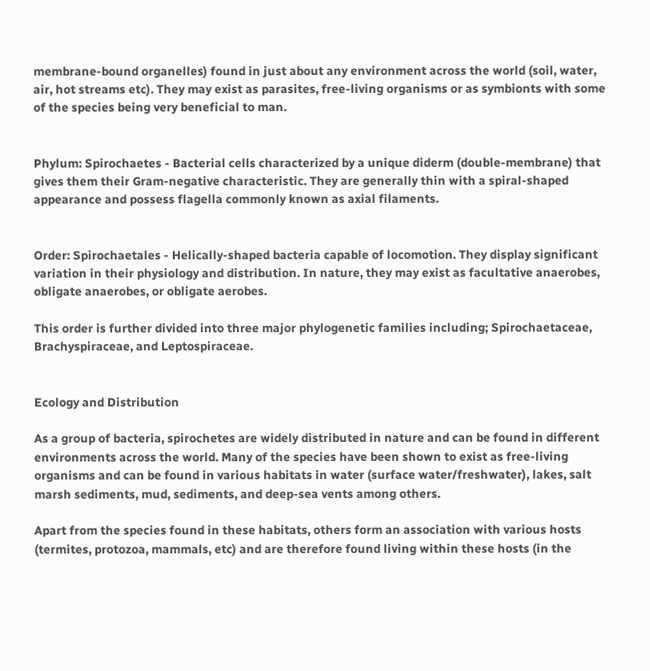membrane-bound organelles) found in just about any environment across the world (soil, water, air, hot streams etc). They may exist as parasites, free-living organisms or as symbionts with some of the species being very beneficial to man.


Phylum: Spirochaetes - Bacterial cells characterized by a unique diderm (double-membrane) that gives them their Gram-negative characteristic. They are generally thin with a spiral-shaped appearance and possess flagella commonly known as axial filaments.


Order: Spirochaetales - Helically-shaped bacteria capable of locomotion. They display significant variation in their physiology and distribution. In nature, they may exist as facultative anaerobes, obligate anaerobes, or obligate aerobes.

This order is further divided into three major phylogenetic families including; Spirochaetaceae, Brachyspiraceae, and Leptospiraceae.


Ecology and Distribution

As a group of bacteria, spirochetes are widely distributed in nature and can be found in different environments across the world. Many of the species have been shown to exist as free-living organisms and can be found in various habitats in water (surface water/freshwater), lakes, salt marsh sediments, mud, sediments, and deep-sea vents among others.

Apart from the species found in these habitats, others form an association with various hosts (termites, protozoa, mammals, etc) and are therefore found living within these hosts (in the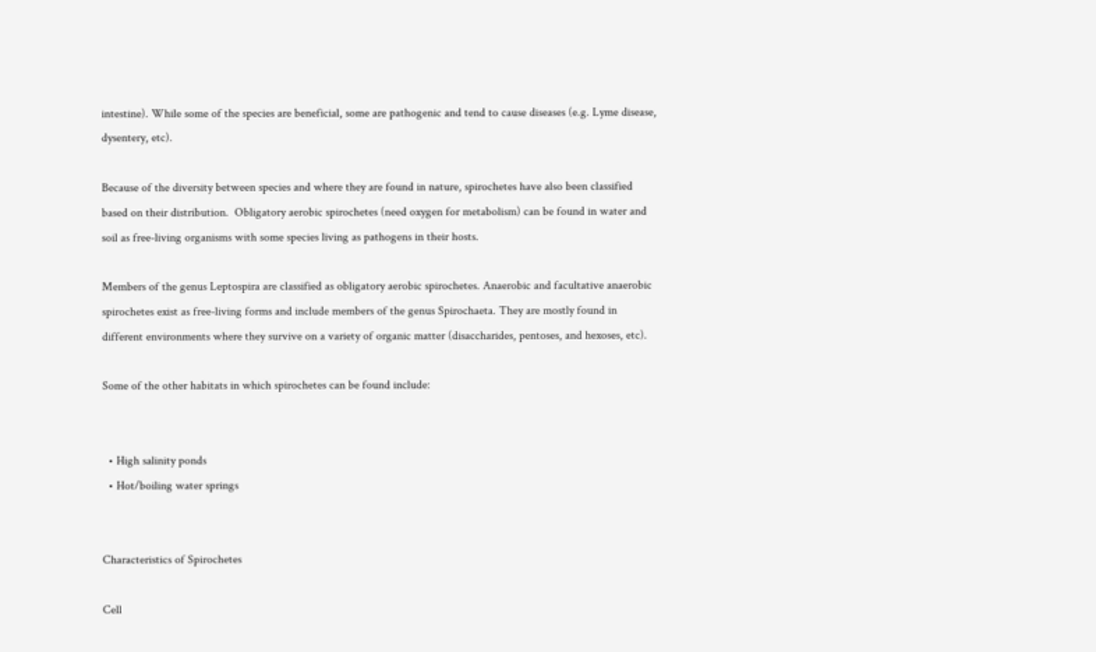intestine). While some of the species are beneficial, some are pathogenic and tend to cause diseases (e.g. Lyme disease, dysentery, etc).

Because of the diversity between species and where they are found in nature, spirochetes have also been classified based on their distribution.  Obligatory aerobic spirochetes (need oxygen for metabolism) can be found in water and soil as free-living organisms with some species living as pathogens in their hosts.

Members of the genus Leptospira are classified as obligatory aerobic spirochetes. Anaerobic and facultative anaerobic spirochetes exist as free-living forms and include members of the genus Spirochaeta. They are mostly found in different environments where they survive on a variety of organic matter (disaccharides, pentoses, and hexoses, etc).

Some of the other habitats in which spirochetes can be found include:


  • High salinity ponds
  • Hot/boiling water springs


Characteristics of Spirochetes

Cell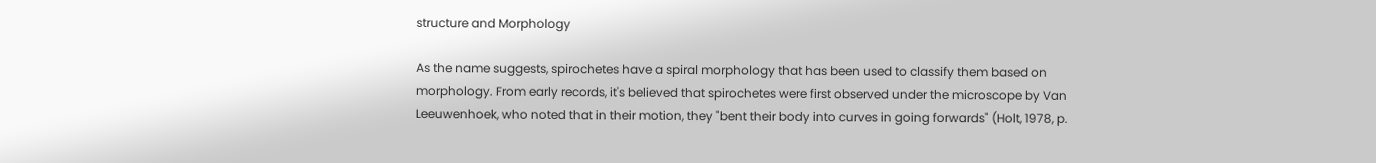structure and Morphology

As the name suggests, spirochetes have a spiral morphology that has been used to classify them based on morphology. From early records, it's believed that spirochetes were first observed under the microscope by Van Leeuwenhoek, who noted that in their motion, they "bent their body into curves in going forwards" (Holt, 1978, p.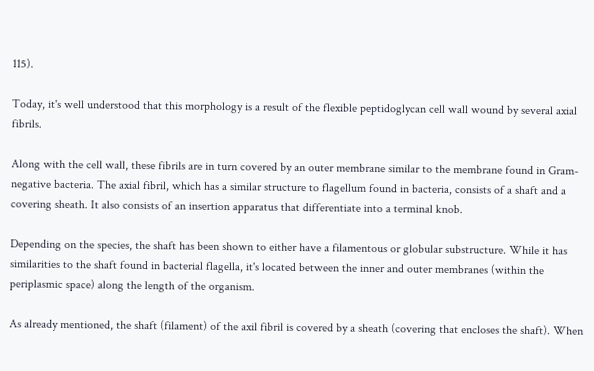115).

Today, it's well understood that this morphology is a result of the flexible peptidoglycan cell wall wound by several axial fibrils.

Along with the cell wall, these fibrils are in turn covered by an outer membrane similar to the membrane found in Gram-negative bacteria. The axial fibril, which has a similar structure to flagellum found in bacteria, consists of a shaft and a covering sheath. It also consists of an insertion apparatus that differentiate into a terminal knob.

Depending on the species, the shaft has been shown to either have a filamentous or globular substructure. While it has similarities to the shaft found in bacterial flagella, it's located between the inner and outer membranes (within the periplasmic space) along the length of the organism.

As already mentioned, the shaft (filament) of the axil fibril is covered by a sheath (covering that encloses the shaft). When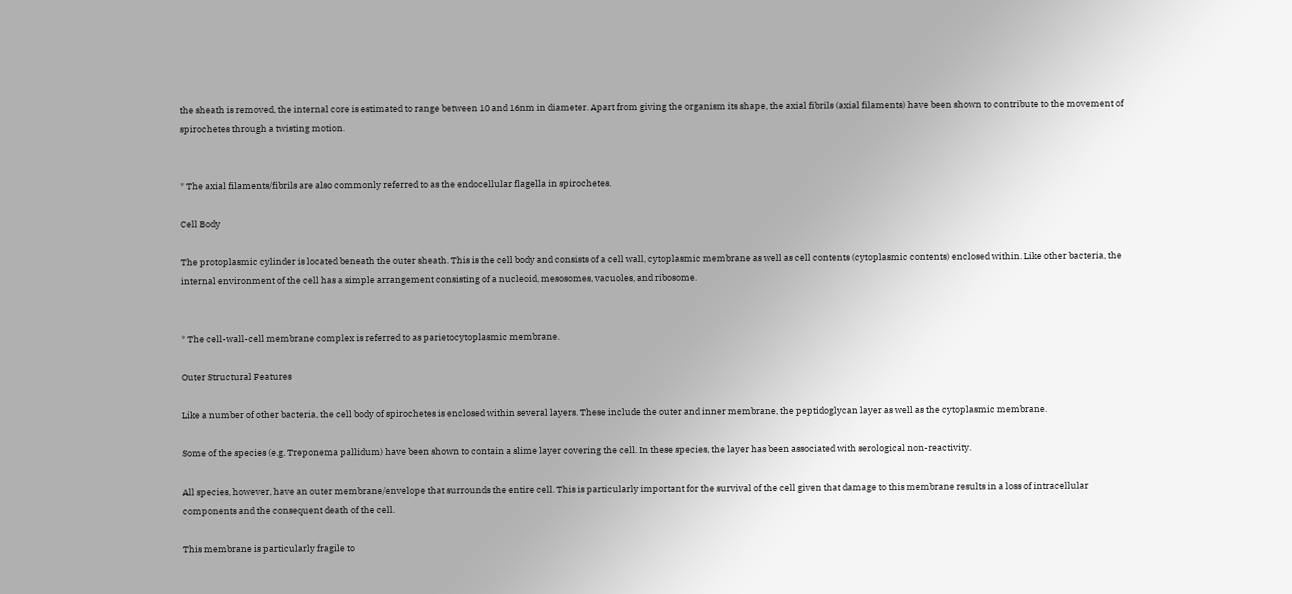the sheath is removed, the internal core is estimated to range between 10 and 16nm in diameter. Apart from giving the organism its shape, the axial fibrils (axial filaments) have been shown to contribute to the movement of spirochetes through a twisting motion.


* The axial filaments/fibrils are also commonly referred to as the endocellular flagella in spirochetes.

Cell Body

The protoplasmic cylinder is located beneath the outer sheath. This is the cell body and consists of a cell wall, cytoplasmic membrane as well as cell contents (cytoplasmic contents) enclosed within. Like other bacteria, the internal environment of the cell has a simple arrangement consisting of a nucleoid, mesosomes, vacuoles, and ribosome.


* The cell-wall-cell membrane complex is referred to as parietocytoplasmic membrane.

Outer Structural Features

Like a number of other bacteria, the cell body of spirochetes is enclosed within several layers. These include the outer and inner membrane, the peptidoglycan layer as well as the cytoplasmic membrane.

Some of the species (e.g. Treponema pallidum) have been shown to contain a slime layer covering the cell. In these species, the layer has been associated with serological non-reactivity.

All species, however, have an outer membrane/envelope that surrounds the entire cell. This is particularly important for the survival of the cell given that damage to this membrane results in a loss of intracellular components and the consequent death of the cell.

This membrane is particularly fragile to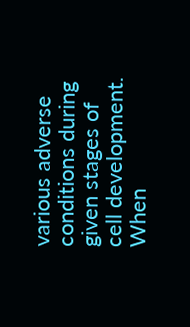various adverse conditions during given stages of cell development. When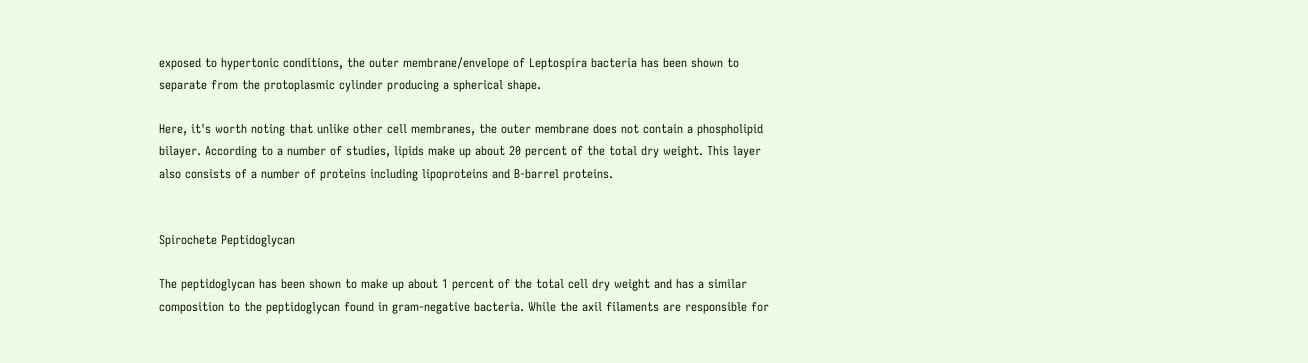exposed to hypertonic conditions, the outer membrane/envelope of Leptospira bacteria has been shown to separate from the protoplasmic cylinder producing a spherical shape.

Here, it's worth noting that unlike other cell membranes, the outer membrane does not contain a phospholipid bilayer. According to a number of studies, lipids make up about 20 percent of the total dry weight. This layer also consists of a number of proteins including lipoproteins and B-barrel proteins.


Spirochete Peptidoglycan

The peptidoglycan has been shown to make up about 1 percent of the total cell dry weight and has a similar composition to the peptidoglycan found in gram-negative bacteria. While the axil filaments are responsible for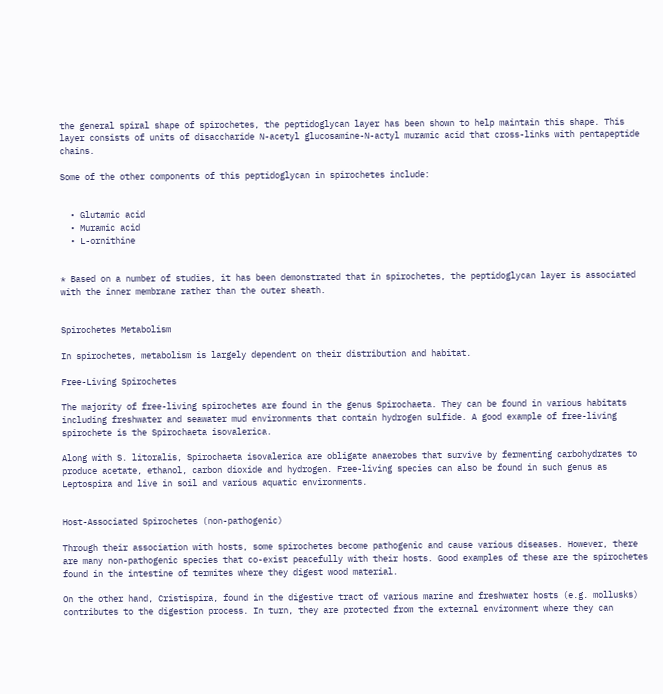the general spiral shape of spirochetes, the peptidoglycan layer has been shown to help maintain this shape. This layer consists of units of disaccharide N-acetyl glucosamine-N-actyl muramic acid that cross-links with pentapeptide chains.

Some of the other components of this peptidoglycan in spirochetes include:


  • Glutamic acid
  • Muramic acid
  • L-ornithine


* Based on a number of studies, it has been demonstrated that in spirochetes, the peptidoglycan layer is associated with the inner membrane rather than the outer sheath.


Spirochetes Metabolism

In spirochetes, metabolism is largely dependent on their distribution and habitat.

Free-Living Spirochetes

The majority of free-living spirochetes are found in the genus Spirochaeta. They can be found in various habitats including freshwater and seawater mud environments that contain hydrogen sulfide. A good example of free-living spirochete is the Spirochaeta isovalerica.

Along with S. litoralis, Spirochaeta isovalerica are obligate anaerobes that survive by fermenting carbohydrates to produce acetate, ethanol, carbon dioxide and hydrogen. Free-living species can also be found in such genus as Leptospira and live in soil and various aquatic environments.


Host-Associated Spirochetes (non-pathogenic)

Through their association with hosts, some spirochetes become pathogenic and cause various diseases. However, there are many non-pathogenic species that co-exist peacefully with their hosts. Good examples of these are the spirochetes found in the intestine of termites where they digest wood material.

On the other hand, Cristispira, found in the digestive tract of various marine and freshwater hosts (e.g. mollusks) contributes to the digestion process. In turn, they are protected from the external environment where they can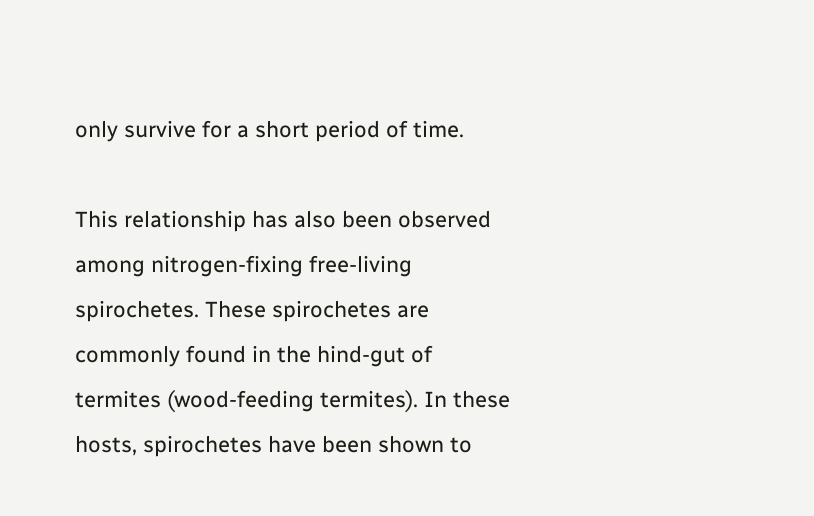only survive for a short period of time.

This relationship has also been observed among nitrogen-fixing free-living spirochetes. These spirochetes are commonly found in the hind-gut of termites (wood-feeding termites). In these hosts, spirochetes have been shown to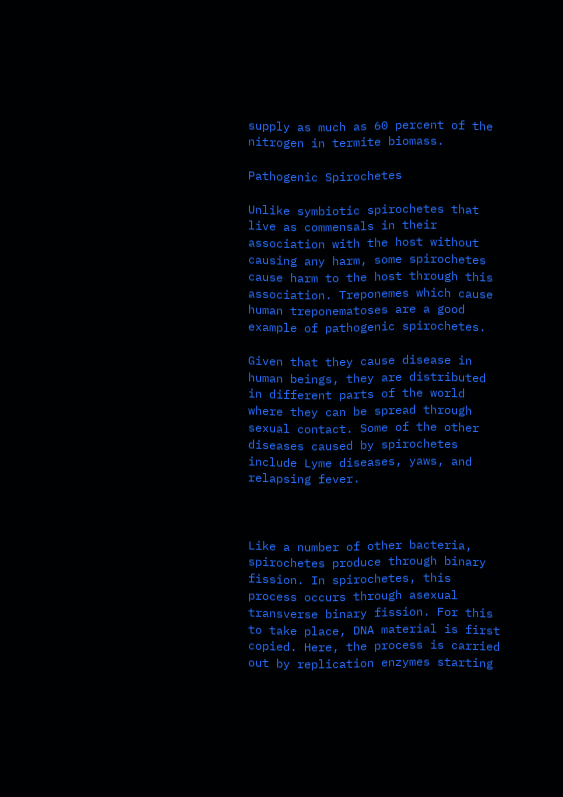supply as much as 60 percent of the nitrogen in termite biomass.

Pathogenic Spirochetes

Unlike symbiotic spirochetes that live as commensals in their association with the host without causing any harm, some spirochetes cause harm to the host through this association. Treponemes which cause human treponematoses are a good example of pathogenic spirochetes.

Given that they cause disease in human beings, they are distributed in different parts of the world where they can be spread through sexual contact. Some of the other diseases caused by spirochetes include Lyme diseases, yaws, and relapsing fever.



Like a number of other bacteria, spirochetes produce through binary fission. In spirochetes, this process occurs through asexual transverse binary fission. For this to take place, DNA material is first copied. Here, the process is carried out by replication enzymes starting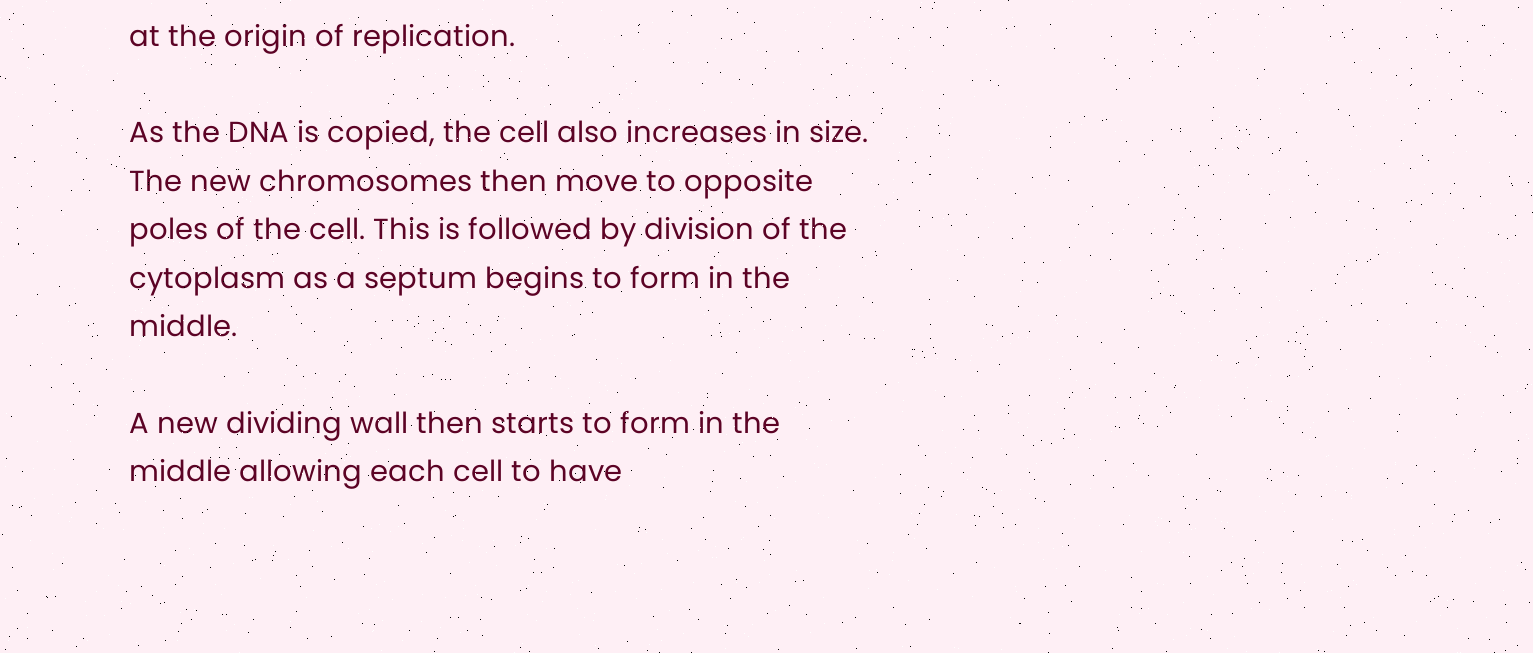at the origin of replication.

As the DNA is copied, the cell also increases in size. The new chromosomes then move to opposite poles of the cell. This is followed by division of the cytoplasm as a septum begins to form in the middle.

A new dividing wall then starts to form in the middle allowing each cell to have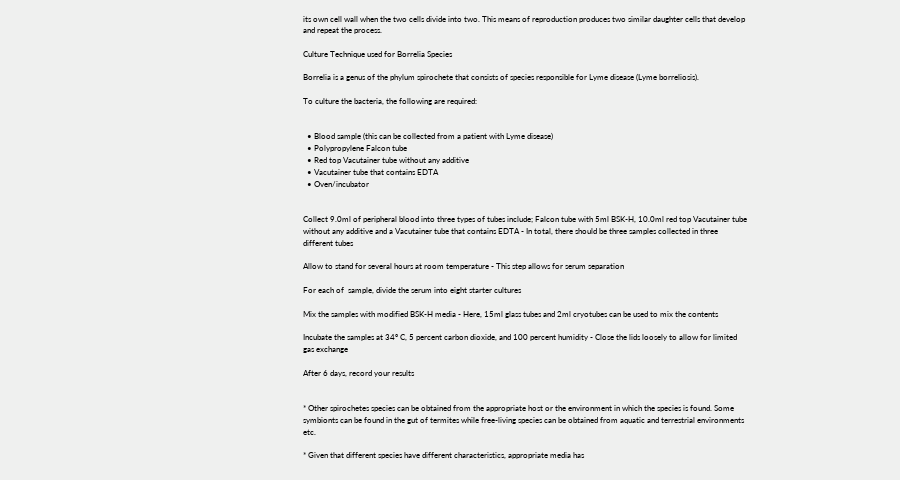its own cell wall when the two cells divide into two. This means of reproduction produces two similar daughter cells that develop and repeat the process.

Culture Technique used for Borrelia Species

Borrelia is a genus of the phylum spirochete that consists of species responsible for Lyme disease (Lyme borreliosis).

To culture the bacteria, the following are required:


  • Blood sample (this can be collected from a patient with Lyme disease)
  • Polypropylene Falcon tube
  • Red top Vacutainer tube without any additive
  • Vacutainer tube that contains EDTA
  • Oven/incubator


Collect 9.0ml of peripheral blood into three types of tubes include; Falcon tube with 5ml BSK-H, 10.0ml red top Vacutainer tube without any additive and a Vacutainer tube that contains EDTA - In total, there should be three samples collected in three different tubes

Allow to stand for several hours at room temperature - This step allows for serum separation

For each of  sample, divide the serum into eight starter cultures

Mix the samples with modified BSK-H media - Here, 15ml glass tubes and 2ml cryotubes can be used to mix the contents

Incubate the samples at 34º C, 5 percent carbon dioxide, and 100 percent humidity - Close the lids loosely to allow for limited gas exchange

After 6 days, record your results


* Other spirochetes species can be obtained from the appropriate host or the environment in which the species is found. Some symbionts can be found in the gut of termites while free-living species can be obtained from aquatic and terrestrial environments etc.

* Given that different species have different characteristics, appropriate media has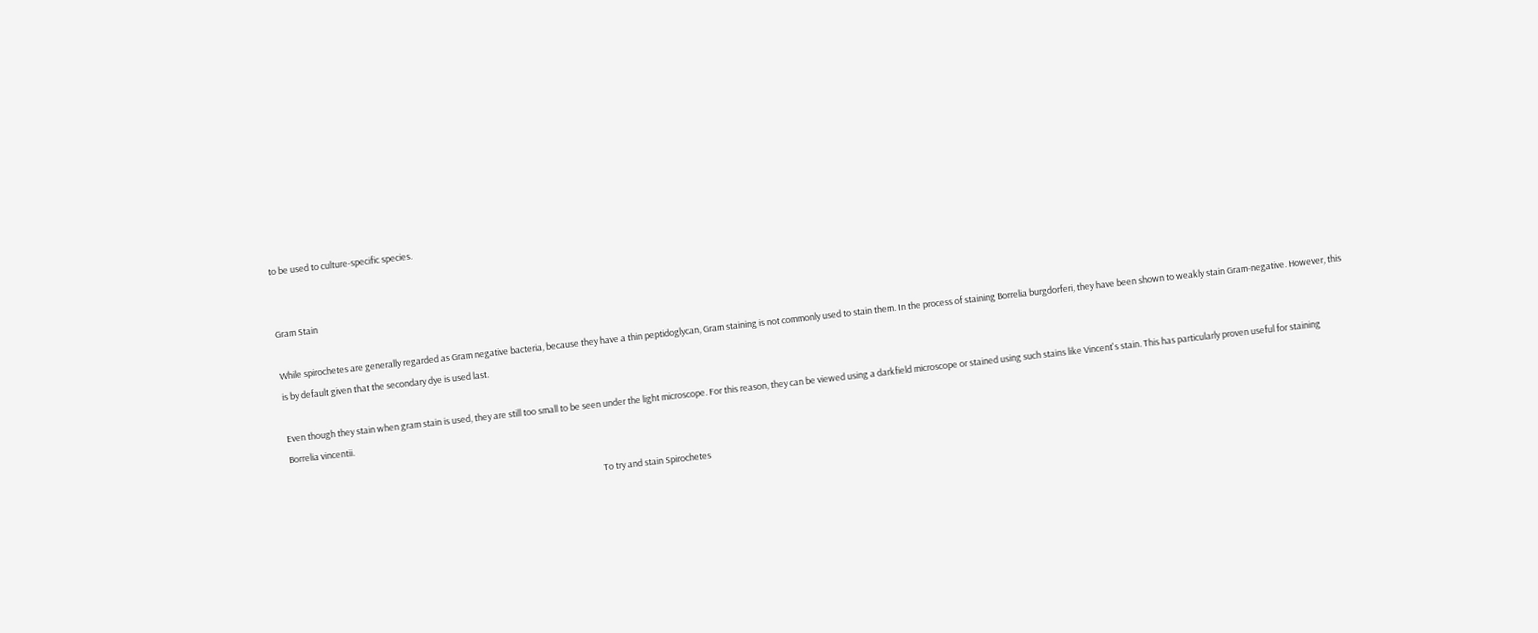to be used to culture-specific species.


Gram Stain

While spirochetes are generally regarded as Gram negative bacteria, because they have a thin peptidoglycan, Gram staining is not commonly used to stain them. In the process of staining Borrelia burgdorferi, they have been shown to weakly stain Gram-negative. However, this is by default given that the secondary dye is used last.

Even though they stain when gram stain is used, they are still too small to be seen under the light microscope. For this reason, they can be viewed using a darkfield microscope or stained using such stains like Vincent's stain. This has particularly proven useful for staining Borrelia vincentii.

                                                                                                                                                            To try and stain Spirochetes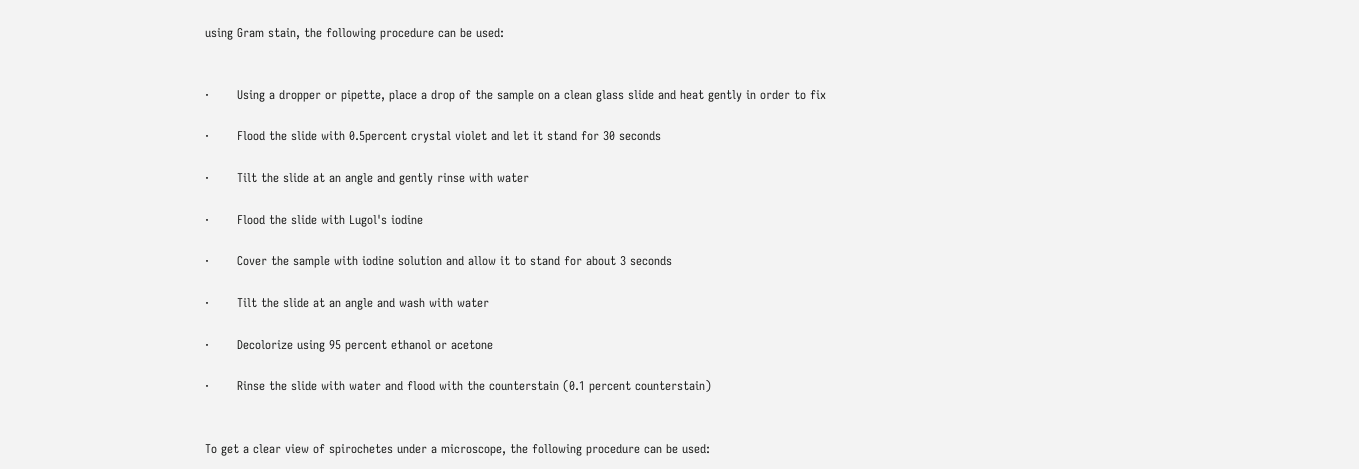using Gram stain, the following procedure can be used:


·       Using a dropper or pipette, place a drop of the sample on a clean glass slide and heat gently in order to fix

·       Flood the slide with 0.5percent crystal violet and let it stand for 30 seconds

·       Tilt the slide at an angle and gently rinse with water

·       Flood the slide with Lugol's iodine

·       Cover the sample with iodine solution and allow it to stand for about 3 seconds

·       Tilt the slide at an angle and wash with water

·       Decolorize using 95 percent ethanol or acetone

·       Rinse the slide with water and flood with the counterstain (0.1 percent counterstain)


To get a clear view of spirochetes under a microscope, the following procedure can be used: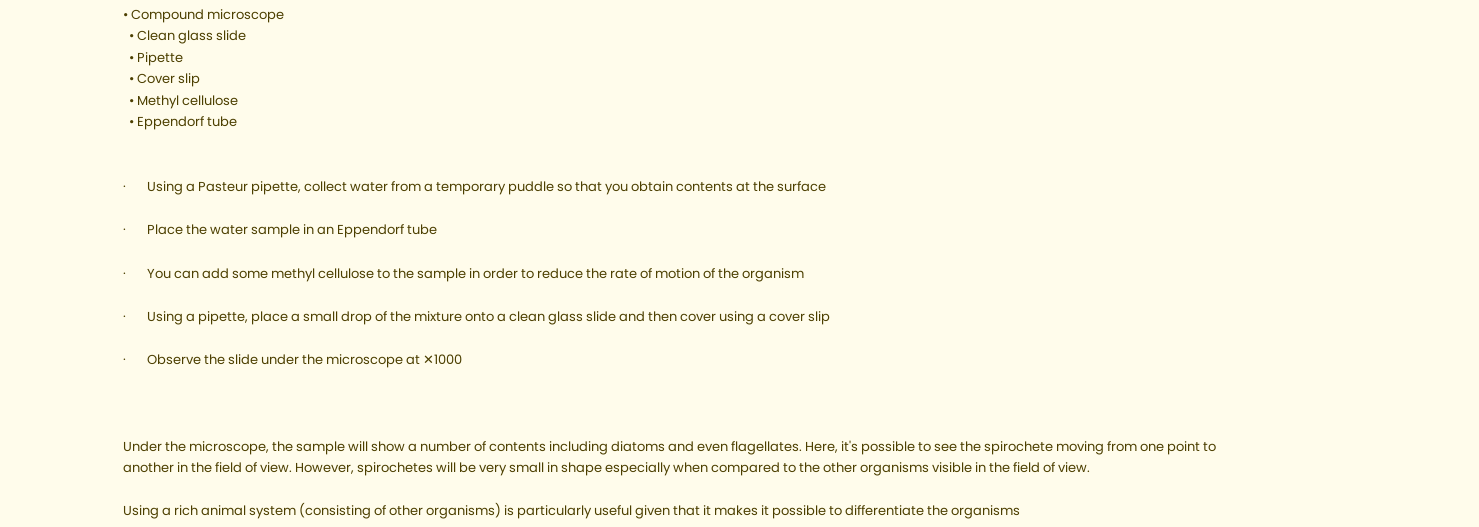• Compound microscope
  • Clean glass slide
  • Pipette
  • Cover slip
  • Methyl cellulose
  • Eppendorf tube


·       Using a Pasteur pipette, collect water from a temporary puddle so that you obtain contents at the surface

·       Place the water sample in an Eppendorf tube

·       You can add some methyl cellulose to the sample in order to reduce the rate of motion of the organism

·       Using a pipette, place a small drop of the mixture onto a clean glass slide and then cover using a cover slip

·       Observe the slide under the microscope at ✕1000



Under the microscope, the sample will show a number of contents including diatoms and even flagellates. Here, it's possible to see the spirochete moving from one point to another in the field of view. However, spirochetes will be very small in shape especially when compared to the other organisms visible in the field of view.

Using a rich animal system (consisting of other organisms) is particularly useful given that it makes it possible to differentiate the organisms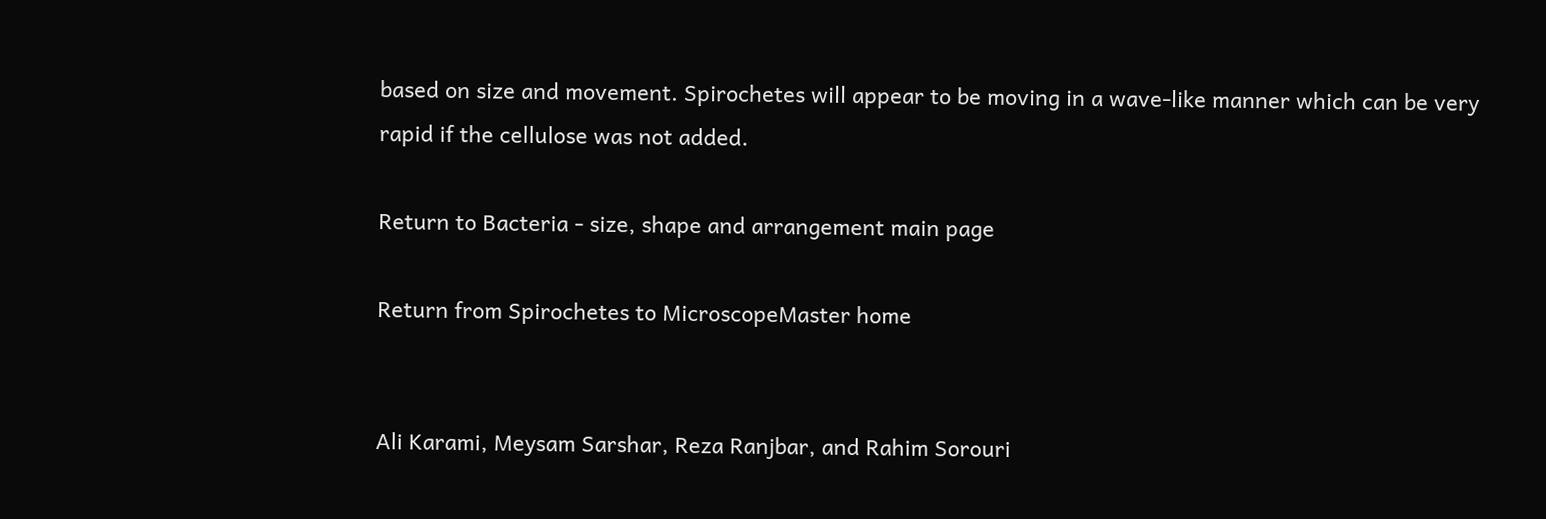based on size and movement. Spirochetes will appear to be moving in a wave-like manner which can be very rapid if the cellulose was not added.

Return to Bacteria - size, shape and arrangement main page

Return from Spirochetes to MicroscopeMaster home


Ali Karami, Meysam Sarshar, Reza Ranjbar, and Rahim Sorouri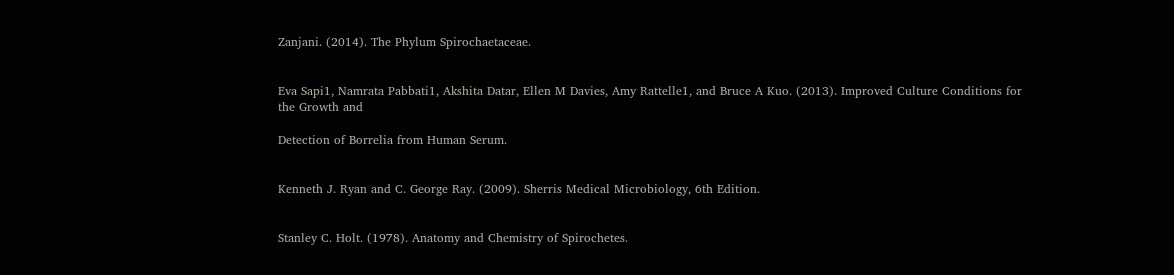Zanjani. (2014). The Phylum Spirochaetaceae.


Eva Sapi1, Namrata Pabbati1, Akshita Datar, Ellen M Davies, Amy Rattelle1, and Bruce A Kuo. (2013). Improved Culture Conditions for the Growth and

Detection of Borrelia from Human Serum.


Kenneth J. Ryan and C. George Ray. (2009). Sherris Medical Microbiology, 6th Edition.


Stanley C. Holt. (1978). Anatomy and Chemistry of Spirochetes.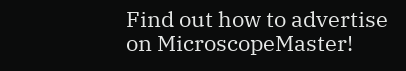Find out how to advertise on MicroscopeMaster!